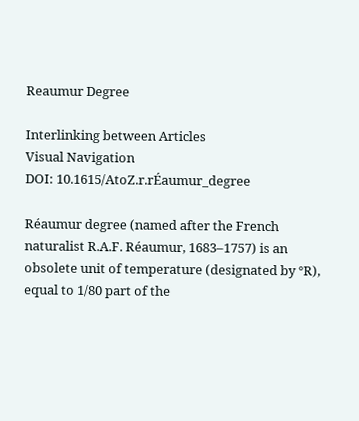Reaumur Degree

Interlinking between Articles
Visual Navigation
DOI: 10.1615/AtoZ.r.rÉaumur_degree

Réaumur degree (named after the French naturalist R.A.F. Réaumur, 1683–1757) is an obsolete unit of temperature (designated by °R), equal to 1/80 part of the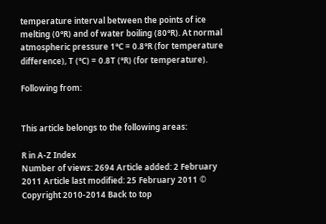temperature interval between the points of ice melting (0°R) and of water boiling (80°R). At normal atmospheric pressure 1°C = 0.8°R (for temperature difference), T (°C) = 0.8T (°R) (for temperature).

Following from:


This article belongs to the following areas:

R in A-Z Index
Number of views: 2694 Article added: 2 February 2011 Article last modified: 25 February 2011 © Copyright 2010-2014 Back to top